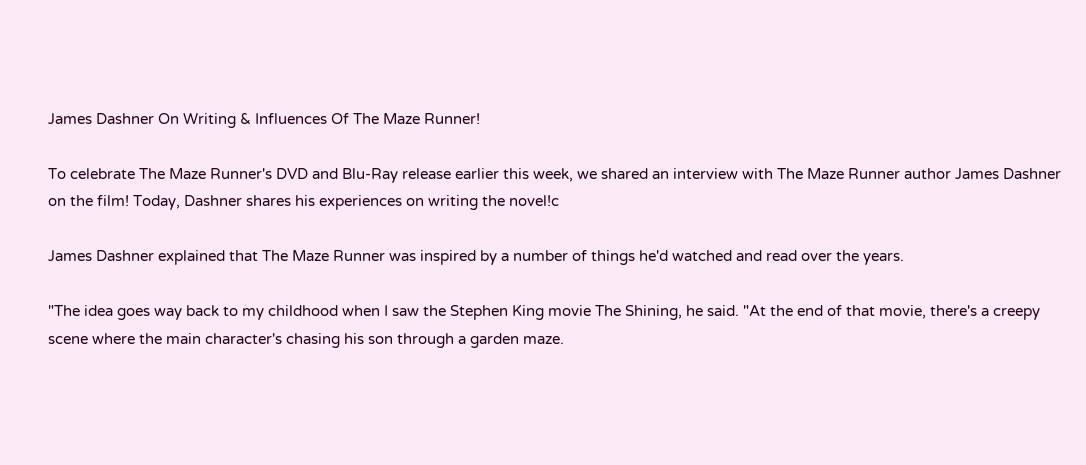James Dashner On Writing & Influences Of The Maze Runner!

To celebrate The Maze Runner's DVD and Blu-Ray release earlier this week, we shared an interview with The Maze Runner author James Dashner on the film! Today, Dashner shares his experiences on writing the novel!c

James Dashner explained that The Maze Runner was inspired by a number of things he'd watched and read over the years.

"The idea goes way back to my childhood when I saw the Stephen King movie The Shining, he said. "At the end of that movie, there's a creepy scene where the main character's chasing his son through a garden maze.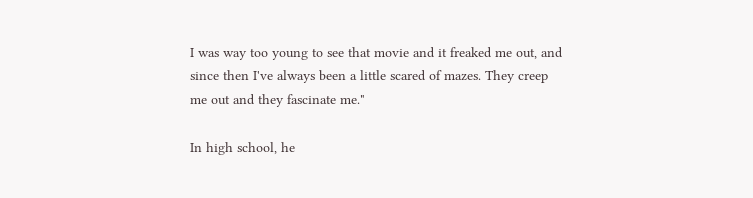I was way too young to see that movie and it freaked me out, and since then I've always been a little scared of mazes. They creep me out and they fascinate me."

In high school, he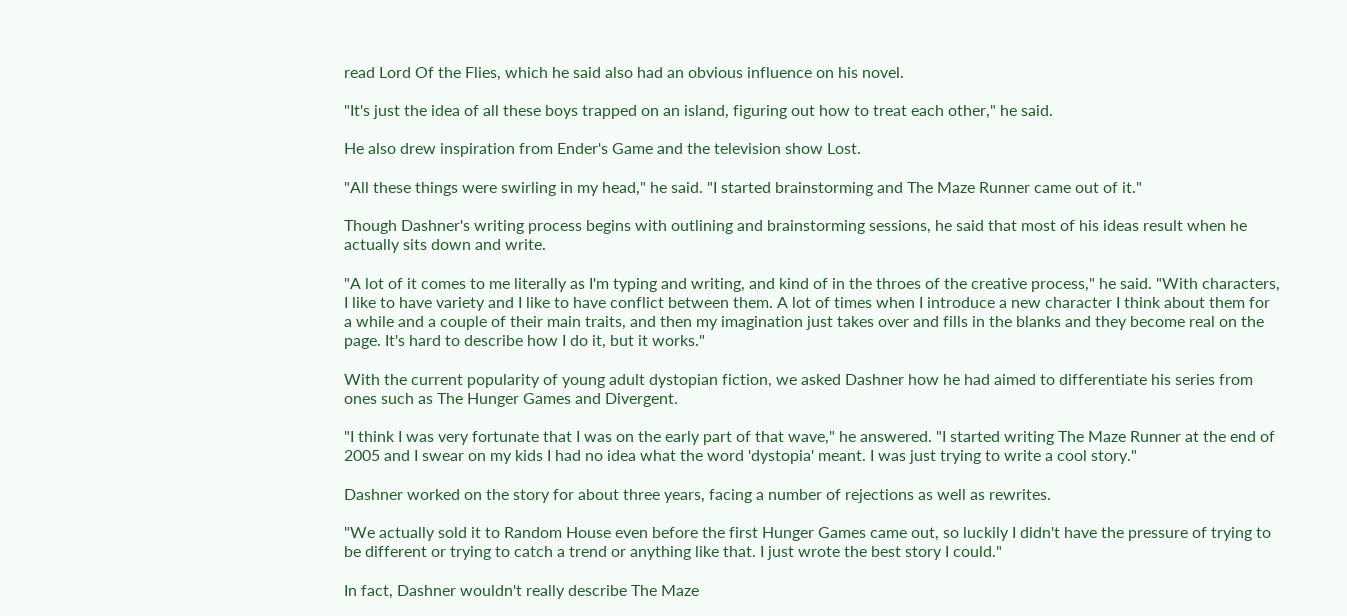read Lord Of the Flies, which he said also had an obvious influence on his novel.

"It's just the idea of all these boys trapped on an island, figuring out how to treat each other," he said.

He also drew inspiration from Ender's Game and the television show Lost.

"All these things were swirling in my head," he said. "I started brainstorming and The Maze Runner came out of it."

Though Dashner's writing process begins with outlining and brainstorming sessions, he said that most of his ideas result when he actually sits down and write.

"A lot of it comes to me literally as I'm typing and writing, and kind of in the throes of the creative process," he said. "With characters, I like to have variety and I like to have conflict between them. A lot of times when I introduce a new character I think about them for a while and a couple of their main traits, and then my imagination just takes over and fills in the blanks and they become real on the page. It's hard to describe how I do it, but it works."

With the current popularity of young adult dystopian fiction, we asked Dashner how he had aimed to differentiate his series from ones such as The Hunger Games and Divergent.

"I think I was very fortunate that I was on the early part of that wave," he answered. "I started writing The Maze Runner at the end of 2005 and I swear on my kids I had no idea what the word 'dystopia' meant. I was just trying to write a cool story."

Dashner worked on the story for about three years, facing a number of rejections as well as rewrites.

"We actually sold it to Random House even before the first Hunger Games came out, so luckily I didn't have the pressure of trying to be different or trying to catch a trend or anything like that. I just wrote the best story I could."

In fact, Dashner wouldn't really describe The Maze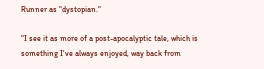Runner as "dystopian."

"I see it as more of a post-apocalyptic tale, which is something I've always enjoyed, way back from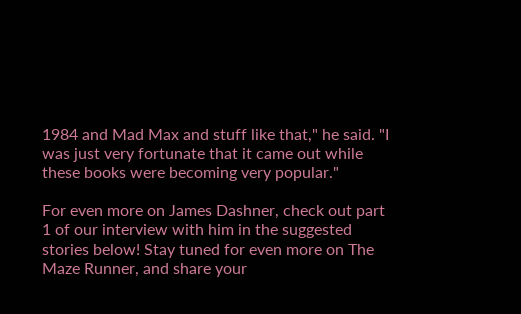1984 and Mad Max and stuff like that," he said. "I was just very fortunate that it came out while these books were becoming very popular."

For even more on James Dashner, check out part 1 of our interview with him in the suggested stories below! Stay tuned for even more on The Maze Runner, and share your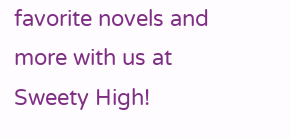favorite novels and more with us at Sweety High!